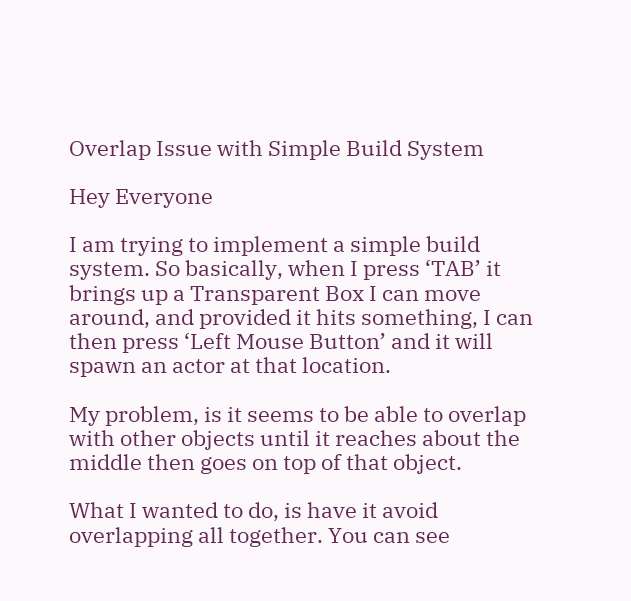Overlap Issue with Simple Build System

Hey Everyone

I am trying to implement a simple build system. So basically, when I press ‘TAB’ it brings up a Transparent Box I can move around, and provided it hits something, I can then press ‘Left Mouse Button’ and it will spawn an actor at that location.

My problem, is it seems to be able to overlap with other objects until it reaches about the middle then goes on top of that object.

What I wanted to do, is have it avoid overlapping all together. You can see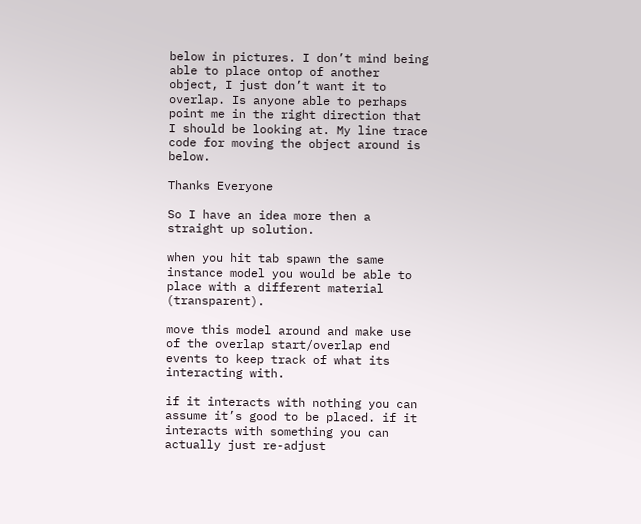below in pictures. I don’t mind being able to place ontop of another object, I just don’t want it to overlap. Is anyone able to perhaps point me in the right direction that I should be looking at. My line trace code for moving the object around is below.

Thanks Everyone

So I have an idea more then a straight up solution.

when you hit tab spawn the same instance model you would be able to place with a different material (transparent).

move this model around and make use of the overlap start/overlap end events to keep track of what its interacting with.

if it interacts with nothing you can assume it’s good to be placed. if it interacts with something you can actually just re-adjust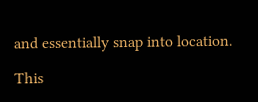and essentially snap into location.

This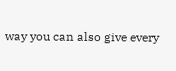way you can also give every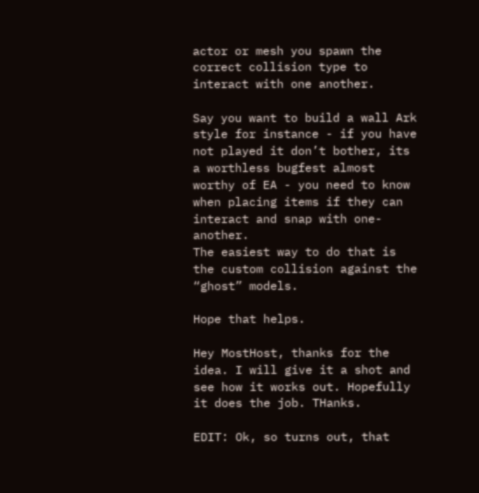actor or mesh you spawn the correct collision type to interact with one another.

Say you want to build a wall Ark style for instance - if you have not played it don’t bother, its a worthless bugfest almost worthy of EA - you need to know when placing items if they can interact and snap with one-another.
The easiest way to do that is the custom collision against the “ghost” models.

Hope that helps.

Hey MostHost, thanks for the idea. I will give it a shot and see how it works out. Hopefully it does the job. THanks.

EDIT: Ok, so turns out, that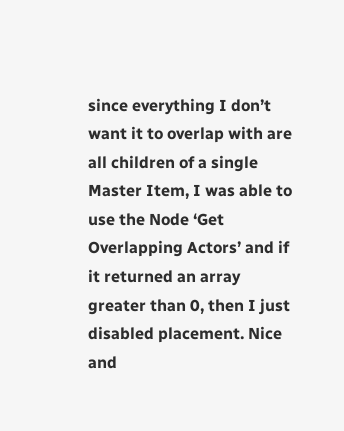since everything I don’t want it to overlap with are all children of a single Master Item, I was able to use the Node ‘Get Overlapping Actors’ and if it returned an array greater than 0, then I just disabled placement. Nice and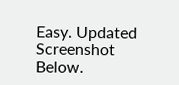Easy. Updated Screenshot Below.